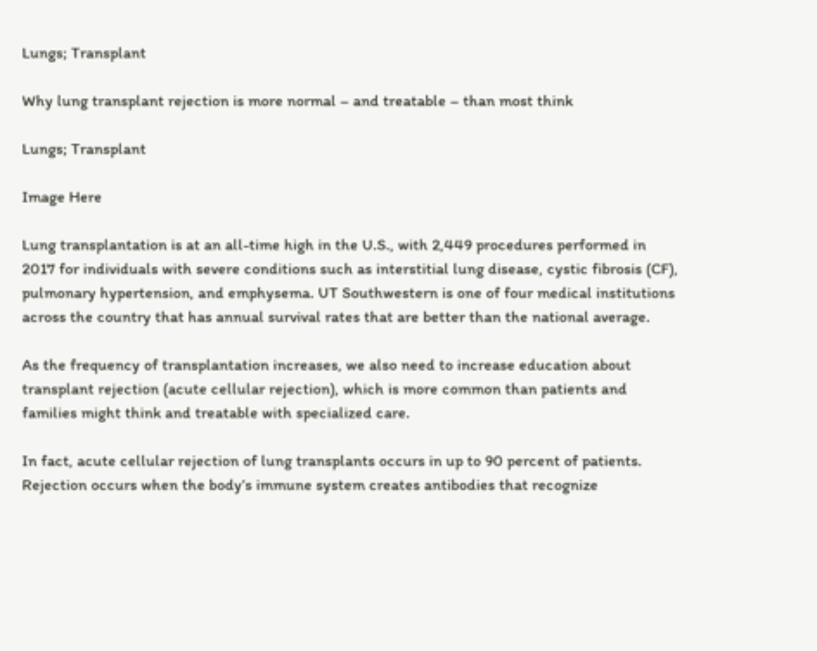Lungs; Transplant

Why lung transplant rejection is more normal – and treatable – than most think

Lungs; Transplant

Image Here

Lung transplantation is at an all-time high in the U.S., with 2,449 procedures performed in 2017 for individuals with severe conditions such as interstitial lung disease, cystic fibrosis (CF), pulmonary hypertension, and emphysema. UT Southwestern is one of four medical institutions across the country that has annual survival rates that are better than the national average.

As the frequency of transplantation increases, we also need to increase education about transplant rejection (acute cellular rejection), which is more common than patients and families might think and treatable with specialized care.

In fact, acute cellular rejection of lung transplants occurs in up to 90 percent of patients. Rejection occurs when the body’s immune system creates antibodies that recognize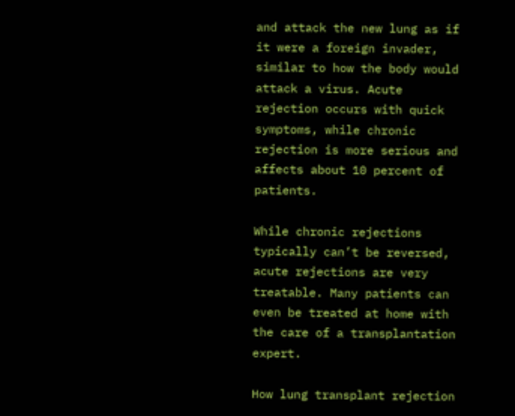and attack the new lung as if it were a foreign invader, similar to how the body would attack a virus. Acute rejection occurs with quick symptoms, while chronic rejection is more serious and affects about 10 percent of patients.

While chronic rejections typically can’t be reversed, acute rejections are very treatable. Many patients can even be treated at home with the care of a transplantation expert.

How lung transplant rejection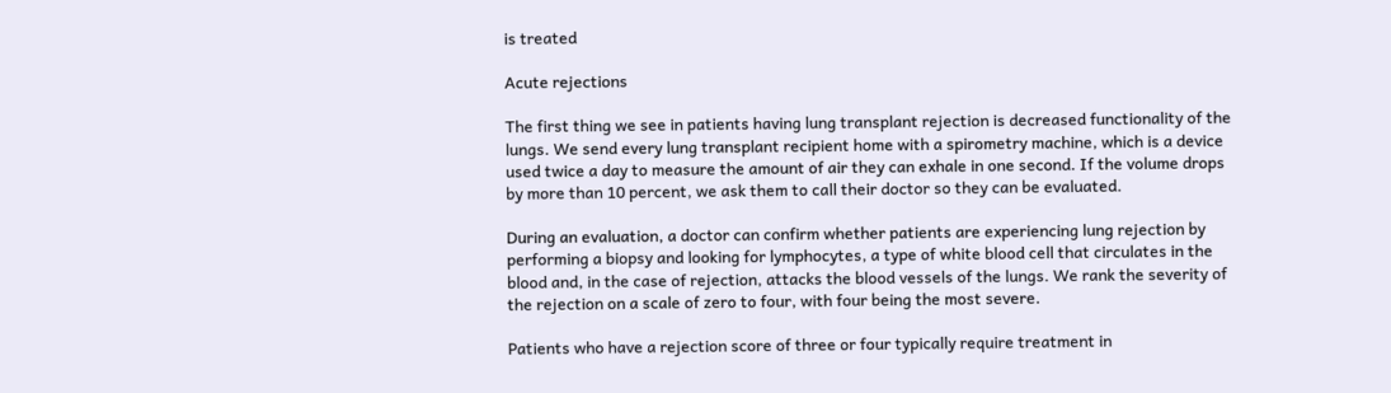is treated

Acute rejections

The first thing we see in patients having lung transplant rejection is decreased functionality of the lungs. We send every lung transplant recipient home with a spirometry machine, which is a device used twice a day to measure the amount of air they can exhale in one second. If the volume drops by more than 10 percent, we ask them to call their doctor so they can be evaluated.

During an evaluation, a doctor can confirm whether patients are experiencing lung rejection by performing a biopsy and looking for lymphocytes, a type of white blood cell that circulates in the blood and, in the case of rejection, attacks the blood vessels of the lungs. We rank the severity of the rejection on a scale of zero to four, with four being the most severe.

Patients who have a rejection score of three or four typically require treatment in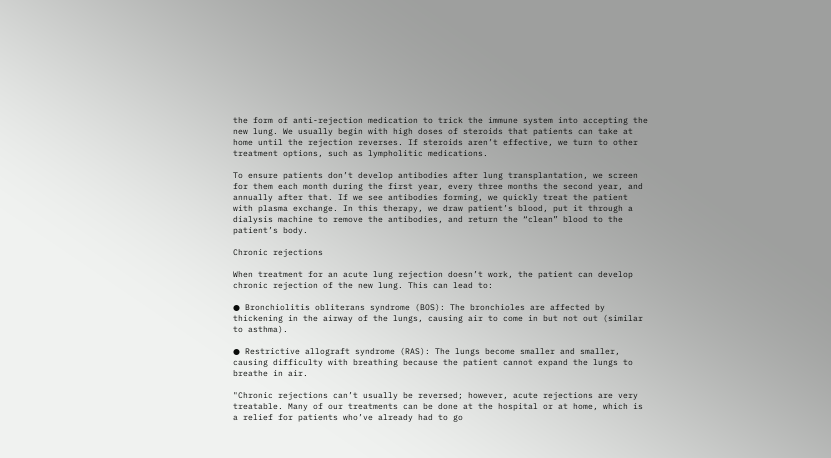the form of anti-rejection medication to trick the immune system into accepting the new lung. We usually begin with high doses of steroids that patients can take at home until the rejection reverses. If steroids aren’t effective, we turn to other treatment options, such as lympholitic medications.

To ensure patients don’t develop antibodies after lung transplantation, we screen for them each month during the first year, every three months the second year, and annually after that. If we see antibodies forming, we quickly treat the patient with plasma exchange. In this therapy, we draw patient’s blood, put it through a dialysis machine to remove the antibodies, and return the “clean” blood to the patient’s body.

Chronic rejections

When treatment for an acute lung rejection doesn’t work, the patient can develop chronic rejection of the new lung. This can lead to:

● Bronchiolitis obliterans syndrome (BOS): The bronchioles are affected by thickening in the airway of the lungs, causing air to come in but not out (similar to asthma).

● Restrictive allograft syndrome (RAS): The lungs become smaller and smaller, causing difficulty with breathing because the patient cannot expand the lungs to breathe in air.

"Chronic rejections can’t usually be reversed; however, acute rejections are very treatable. Many of our treatments can be done at the hospital or at home, which is a relief for patients who’ve already had to go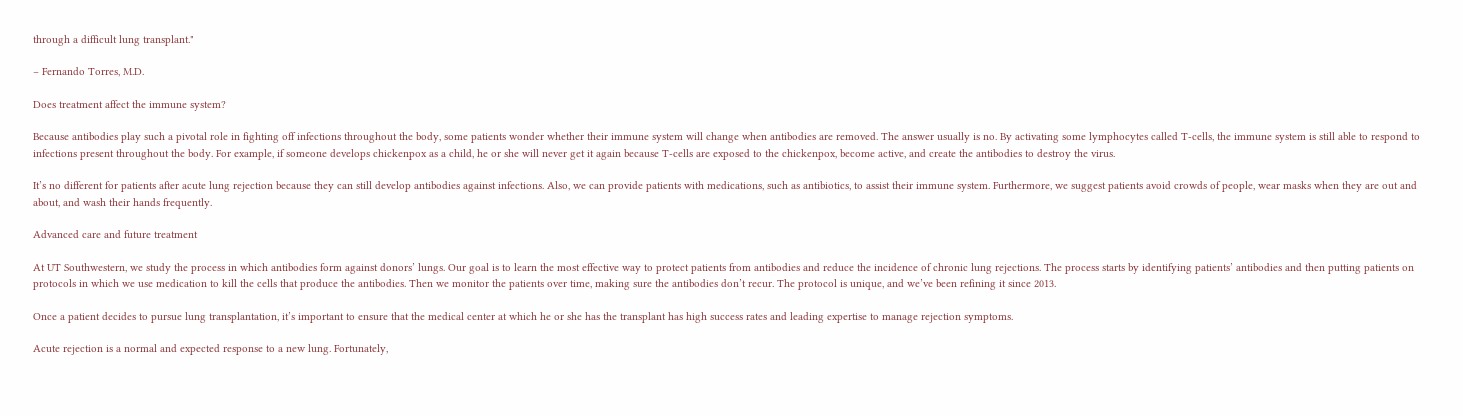through a difficult lung transplant."

– Fernando Torres, M.D.

Does treatment affect the immune system?

Because antibodies play such a pivotal role in fighting off infections throughout the body, some patients wonder whether their immune system will change when antibodies are removed. The answer usually is no. By activating some lymphocytes called T-cells, the immune system is still able to respond to infections present throughout the body. For example, if someone develops chickenpox as a child, he or she will never get it again because T-cells are exposed to the chickenpox, become active, and create the antibodies to destroy the virus.

It’s no different for patients after acute lung rejection because they can still develop antibodies against infections. Also, we can provide patients with medications, such as antibiotics, to assist their immune system. Furthermore, we suggest patients avoid crowds of people, wear masks when they are out and about, and wash their hands frequently.

Advanced care and future treatment

At UT Southwestern, we study the process in which antibodies form against donors’ lungs. Our goal is to learn the most effective way to protect patients from antibodies and reduce the incidence of chronic lung rejections. The process starts by identifying patients’ antibodies and then putting patients on protocols in which we use medication to kill the cells that produce the antibodies. Then we monitor the patients over time, making sure the antibodies don’t recur. The protocol is unique, and we’ve been refining it since 2013.

Once a patient decides to pursue lung transplantation, it’s important to ensure that the medical center at which he or she has the transplant has high success rates and leading expertise to manage rejection symptoms.

Acute rejection is a normal and expected response to a new lung. Fortunately,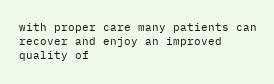with proper care many patients can recover and enjoy an improved quality of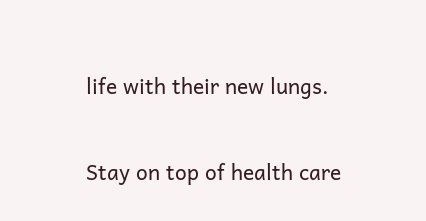life with their new lungs.

Stay on top of health care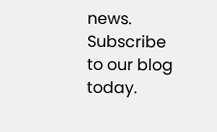news. Subscribe to our blog today.